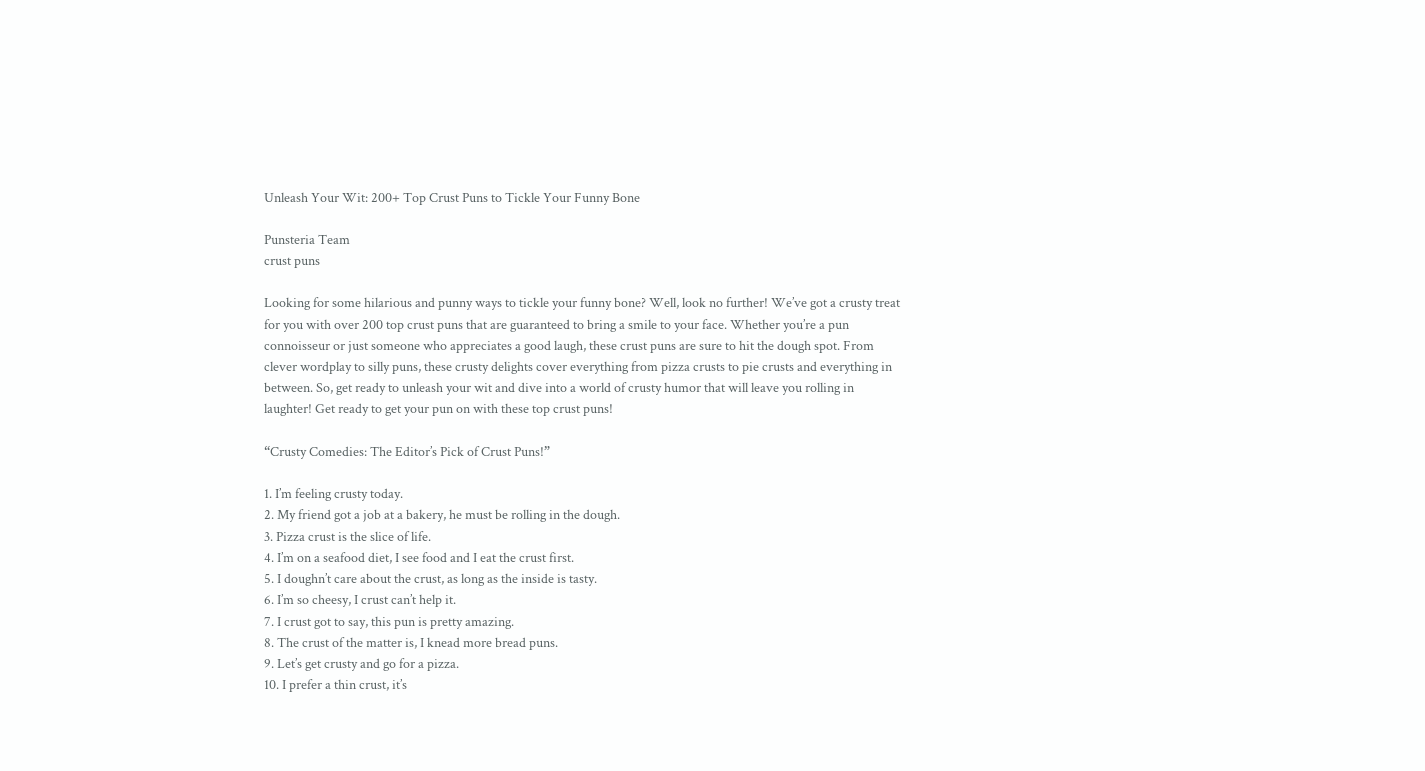Unleash Your Wit: 200+ Top Crust Puns to Tickle Your Funny Bone

Punsteria Team
crust puns

Looking for some hilarious and punny ways to tickle your funny bone? Well, look no further! We’ve got a crusty treat for you with over 200 top crust puns that are guaranteed to bring a smile to your face. Whether you’re a pun connoisseur or just someone who appreciates a good laugh, these crust puns are sure to hit the dough spot. From clever wordplay to silly puns, these crusty delights cover everything from pizza crusts to pie crusts and everything in between. So, get ready to unleash your wit and dive into a world of crusty humor that will leave you rolling in laughter! Get ready to get your pun on with these top crust puns!

“Crusty Comedies: The Editor’s Pick of Crust Puns!”

1. I’m feeling crusty today.
2. My friend got a job at a bakery, he must be rolling in the dough.
3. Pizza crust is the slice of life.
4. I’m on a seafood diet, I see food and I eat the crust first.
5. I doughn’t care about the crust, as long as the inside is tasty.
6. I’m so cheesy, I crust can’t help it.
7. I crust got to say, this pun is pretty amazing.
8. The crust of the matter is, I knead more bread puns.
9. Let’s get crusty and go for a pizza.
10. I prefer a thin crust, it’s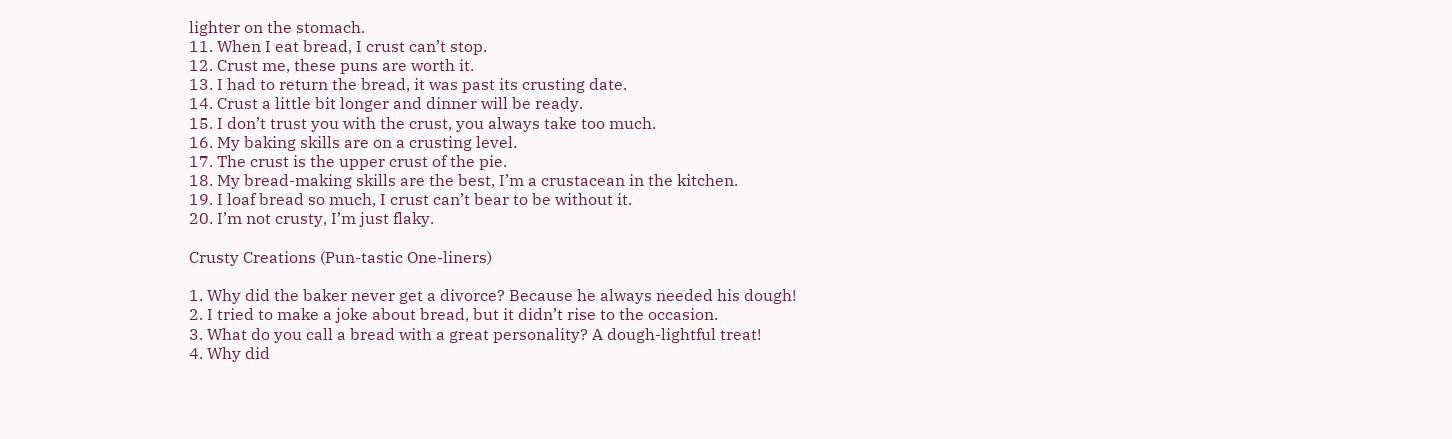lighter on the stomach.
11. When I eat bread, I crust can’t stop.
12. Crust me, these puns are worth it.
13. I had to return the bread, it was past its crusting date.
14. Crust a little bit longer and dinner will be ready.
15. I don’t trust you with the crust, you always take too much.
16. My baking skills are on a crusting level.
17. The crust is the upper crust of the pie.
18. My bread-making skills are the best, I’m a crustacean in the kitchen.
19. I loaf bread so much, I crust can’t bear to be without it.
20. I’m not crusty, I’m just flaky.

Crusty Creations (Pun-tastic One-liners)

1. Why did the baker never get a divorce? Because he always needed his dough!
2. I tried to make a joke about bread, but it didn’t rise to the occasion.
3. What do you call a bread with a great personality? A dough-lightful treat!
4. Why did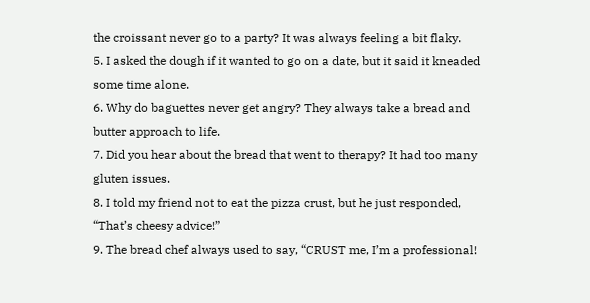the croissant never go to a party? It was always feeling a bit flaky.
5. I asked the dough if it wanted to go on a date, but it said it kneaded some time alone.
6. Why do baguettes never get angry? They always take a bread and butter approach to life.
7. Did you hear about the bread that went to therapy? It had too many gluten issues.
8. I told my friend not to eat the pizza crust, but he just responded, “That’s cheesy advice!”
9. The bread chef always used to say, “CRUST me, I’m a professional!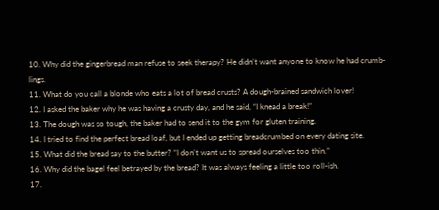10. Why did the gingerbread man refuse to seek therapy? He didn’t want anyone to know he had crumb-lings.
11. What do you call a blonde who eats a lot of bread crusts? A dough-brained sandwich lover!
12. I asked the baker why he was having a crusty day, and he said, “I knead a break!”
13. The dough was so tough, the baker had to send it to the gym for gluten training.
14. I tried to find the perfect bread loaf, but I ended up getting breadcrumbed on every dating site.
15. What did the bread say to the butter? “I don’t want us to spread ourselves too thin.”
16. Why did the bagel feel betrayed by the bread? It was always feeling a little too roll-ish.
17.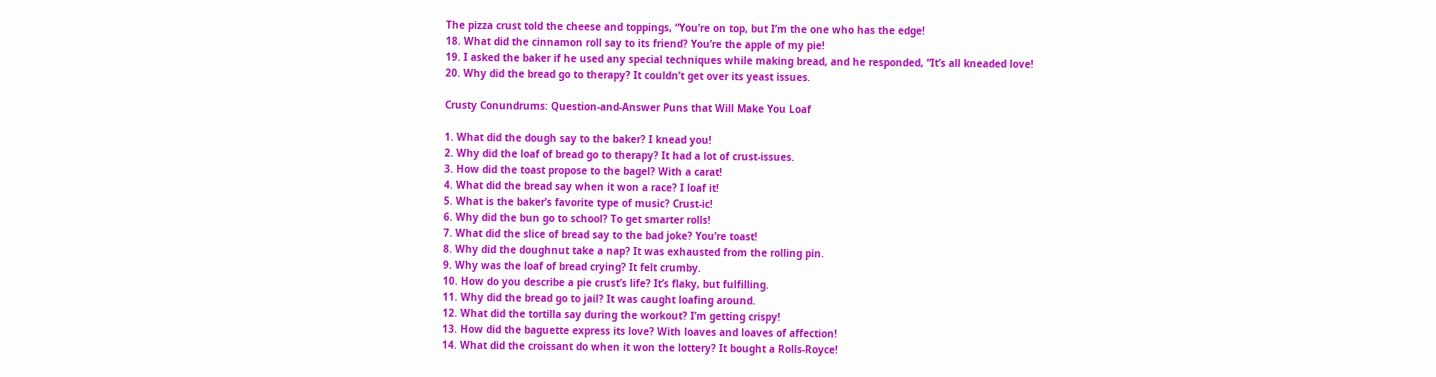The pizza crust told the cheese and toppings, “You’re on top, but I’m the one who has the edge!
18. What did the cinnamon roll say to its friend? You’re the apple of my pie!
19. I asked the baker if he used any special techniques while making bread, and he responded, “It’s all kneaded love!
20. Why did the bread go to therapy? It couldn’t get over its yeast issues.

Crusty Conundrums: Question-and-Answer Puns that Will Make You Loaf

1. What did the dough say to the baker? I knead you!
2. Why did the loaf of bread go to therapy? It had a lot of crust-issues.
3. How did the toast propose to the bagel? With a carat!
4. What did the bread say when it won a race? I loaf it!
5. What is the baker’s favorite type of music? Crust-ic!
6. Why did the bun go to school? To get smarter rolls!
7. What did the slice of bread say to the bad joke? You’re toast!
8. Why did the doughnut take a nap? It was exhausted from the rolling pin.
9. Why was the loaf of bread crying? It felt crumby.
10. How do you describe a pie crust’s life? It’s flaky, but fulfilling.
11. Why did the bread go to jail? It was caught loafing around.
12. What did the tortilla say during the workout? I’m getting crispy!
13. How did the baguette express its love? With loaves and loaves of affection!
14. What did the croissant do when it won the lottery? It bought a Rolls-Royce!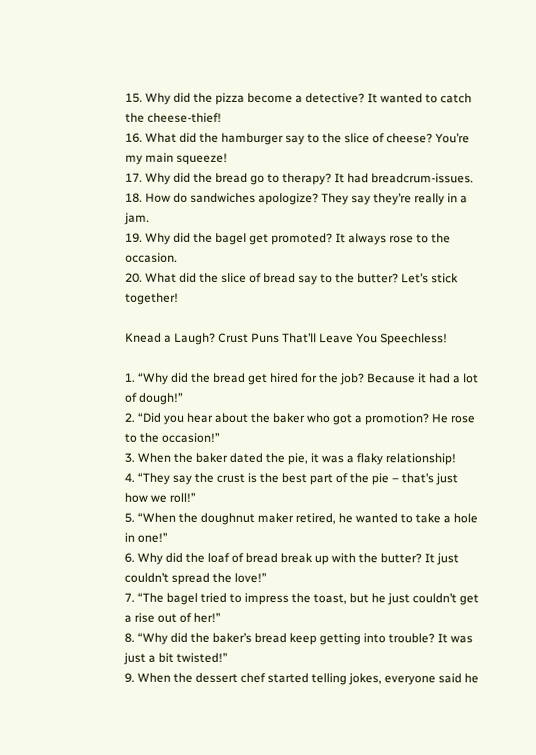15. Why did the pizza become a detective? It wanted to catch the cheese-thief!
16. What did the hamburger say to the slice of cheese? You’re my main squeeze!
17. Why did the bread go to therapy? It had breadcrum-issues.
18. How do sandwiches apologize? They say they’re really in a jam.
19. Why did the bagel get promoted? It always rose to the occasion.
20. What did the slice of bread say to the butter? Let’s stick together!

Knead a Laugh? Crust Puns That’ll Leave You Speechless!

1. “Why did the bread get hired for the job? Because it had a lot of dough!”
2. “Did you hear about the baker who got a promotion? He rose to the occasion!”
3. When the baker dated the pie, it was a flaky relationship!
4. “They say the crust is the best part of the pie – that’s just how we roll!”
5. “When the doughnut maker retired, he wanted to take a hole in one!”
6. Why did the loaf of bread break up with the butter? It just couldn’t spread the love!”
7. “The bagel tried to impress the toast, but he just couldn’t get a rise out of her!”
8. “Why did the baker’s bread keep getting into trouble? It was just a bit twisted!”
9. When the dessert chef started telling jokes, everyone said he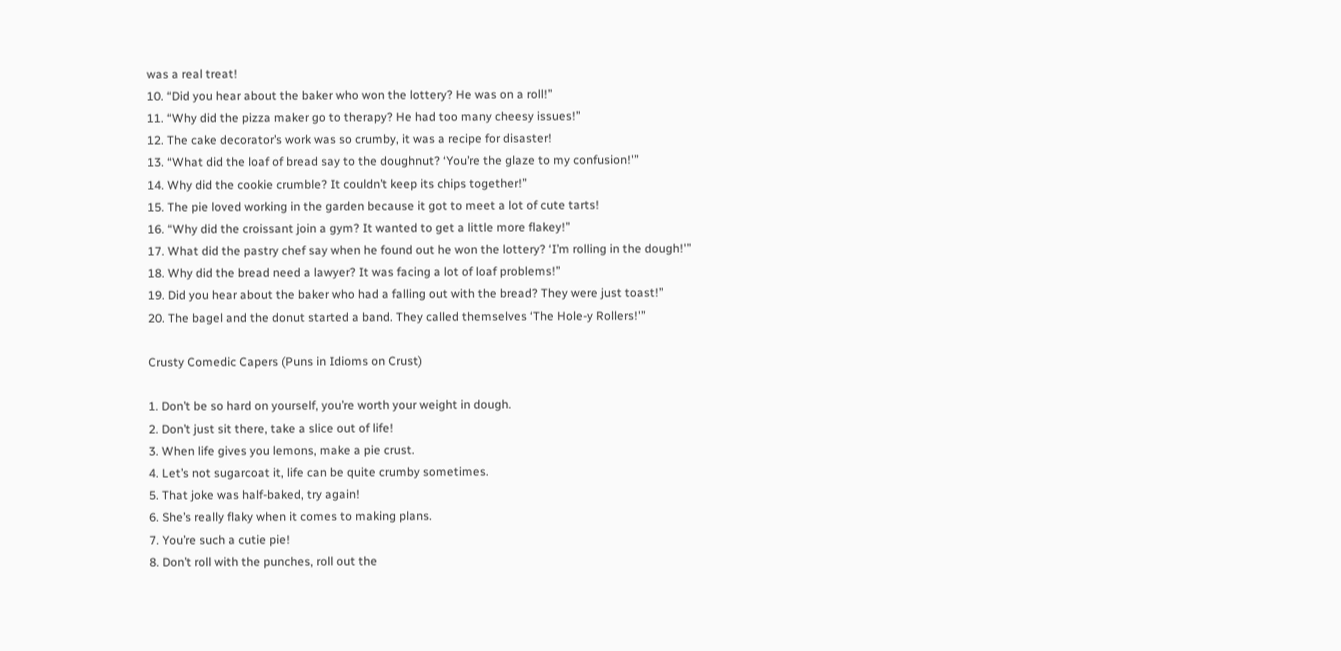was a real treat!
10. “Did you hear about the baker who won the lottery? He was on a roll!”
11. “Why did the pizza maker go to therapy? He had too many cheesy issues!”
12. The cake decorator’s work was so crumby, it was a recipe for disaster!
13. “What did the loaf of bread say to the doughnut? ‘You’re the glaze to my confusion!'”
14. Why did the cookie crumble? It couldn’t keep its chips together!”
15. The pie loved working in the garden because it got to meet a lot of cute tarts!
16. “Why did the croissant join a gym? It wanted to get a little more flakey!”
17. What did the pastry chef say when he found out he won the lottery? ‘I’m rolling in the dough!'”
18. Why did the bread need a lawyer? It was facing a lot of loaf problems!”
19. Did you hear about the baker who had a falling out with the bread? They were just toast!”
20. The bagel and the donut started a band. They called themselves ‘The Hole-y Rollers!'”

Crusty Comedic Capers (Puns in Idioms on Crust)

1. Don’t be so hard on yourself, you’re worth your weight in dough.
2. Don’t just sit there, take a slice out of life!
3. When life gives you lemons, make a pie crust.
4. Let’s not sugarcoat it, life can be quite crumby sometimes.
5. That joke was half-baked, try again!
6. She’s really flaky when it comes to making plans.
7. You’re such a cutie pie!
8. Don’t roll with the punches, roll out the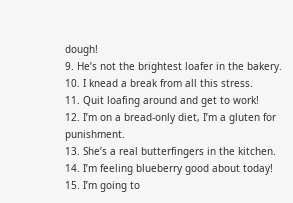dough!
9. He’s not the brightest loafer in the bakery.
10. I knead a break from all this stress.
11. Quit loafing around and get to work!
12. I’m on a bread-only diet, I’m a gluten for punishment.
13. She’s a real butterfingers in the kitchen.
14. I’m feeling blueberry good about today!
15. I’m going to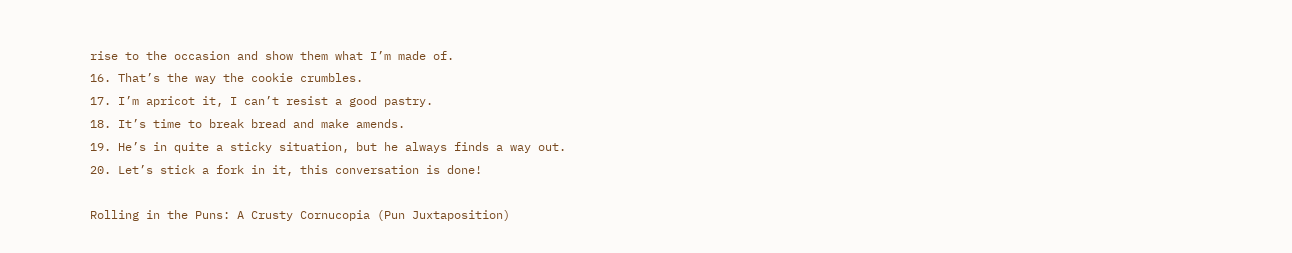rise to the occasion and show them what I’m made of.
16. That’s the way the cookie crumbles.
17. I’m apricot it, I can’t resist a good pastry.
18. It’s time to break bread and make amends.
19. He’s in quite a sticky situation, but he always finds a way out.
20. Let’s stick a fork in it, this conversation is done!

Rolling in the Puns: A Crusty Cornucopia (Pun Juxtaposition)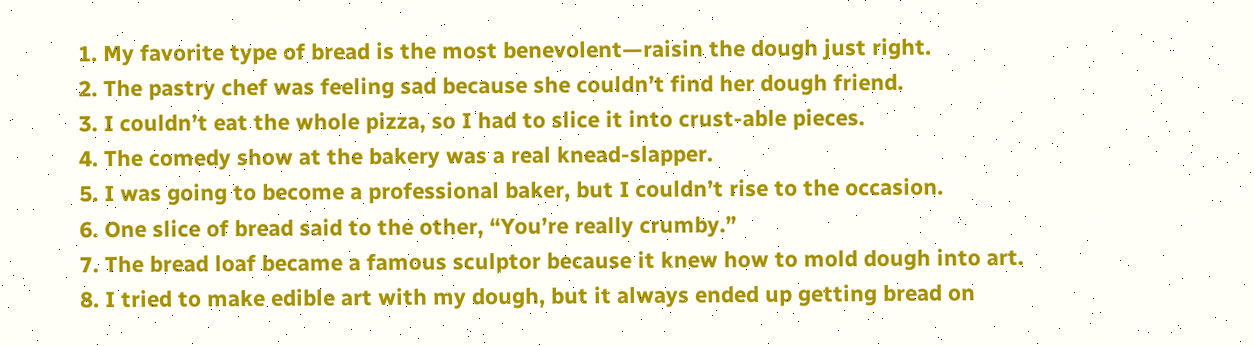1. My favorite type of bread is the most benevolent—raisin the dough just right.
2. The pastry chef was feeling sad because she couldn’t find her dough friend.
3. I couldn’t eat the whole pizza, so I had to slice it into crust-able pieces.
4. The comedy show at the bakery was a real knead-slapper.
5. I was going to become a professional baker, but I couldn’t rise to the occasion.
6. One slice of bread said to the other, “You’re really crumby.”
7. The bread loaf became a famous sculptor because it knew how to mold dough into art.
8. I tried to make edible art with my dough, but it always ended up getting bread on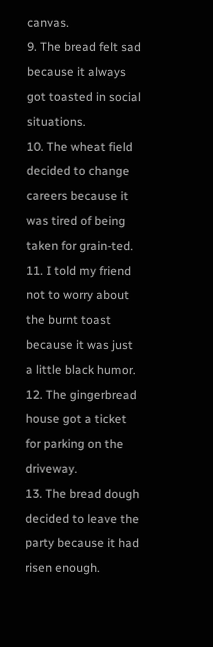canvas.
9. The bread felt sad because it always got toasted in social situations.
10. The wheat field decided to change careers because it was tired of being taken for grain-ted.
11. I told my friend not to worry about the burnt toast because it was just a little black humor.
12. The gingerbread house got a ticket for parking on the driveway.
13. The bread dough decided to leave the party because it had risen enough.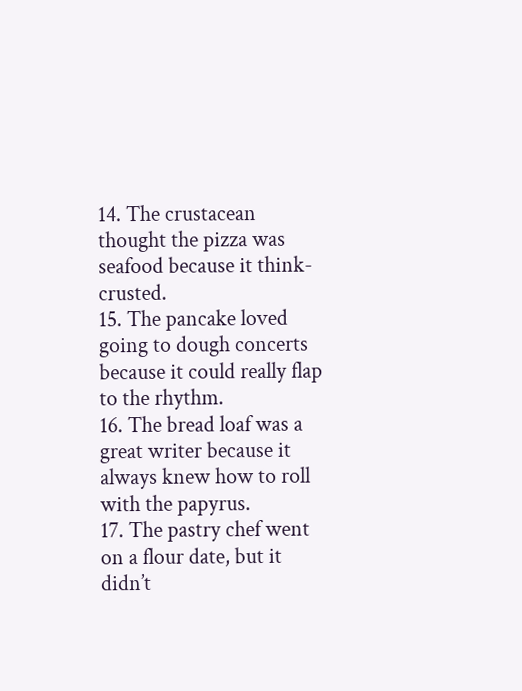14. The crustacean thought the pizza was seafood because it think-crusted.
15. The pancake loved going to dough concerts because it could really flap to the rhythm.
16. The bread loaf was a great writer because it always knew how to roll with the papyrus.
17. The pastry chef went on a flour date, but it didn’t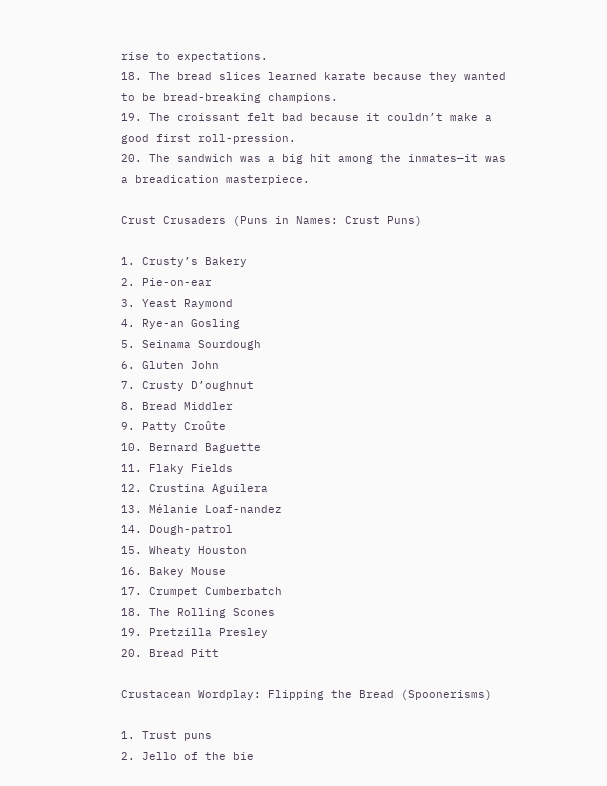rise to expectations.
18. The bread slices learned karate because they wanted to be bread-breaking champions.
19. The croissant felt bad because it couldn’t make a good first roll-pression.
20. The sandwich was a big hit among the inmates—it was a breadication masterpiece.

Crust Crusaders (Puns in Names: Crust Puns)

1. Crusty’s Bakery
2. Pie-on-ear
3. Yeast Raymond
4. Rye-an Gosling
5. Seinama Sourdough
6. Gluten John
7. Crusty D’oughnut
8. Bread Middler
9. Patty Croûte
10. Bernard Baguette
11. Flaky Fields
12. Crustina Aguilera
13. Mélanie Loaf-nandez
14. Dough-patrol
15. Wheaty Houston
16. Bakey Mouse
17. Crumpet Cumberbatch
18. The Rolling Scones
19. Pretzilla Presley
20. Bread Pitt

Crustacean Wordplay: Flipping the Bread (Spoonerisms)

1. Trust puns
2. Jello of the bie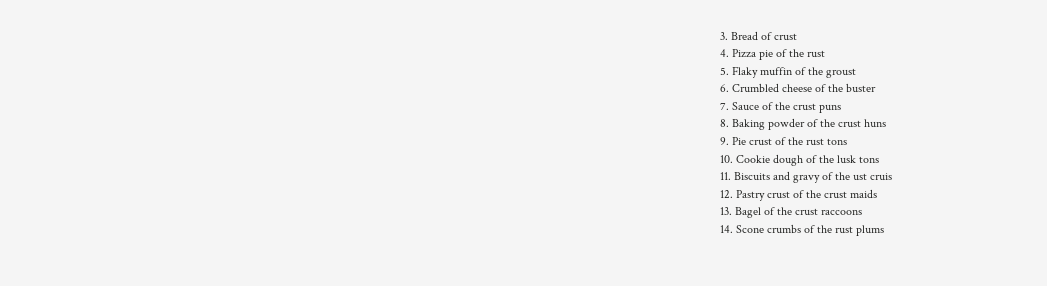3. Bread of crust
4. Pizza pie of the rust
5. Flaky muffin of the groust
6. Crumbled cheese of the buster
7. Sauce of the crust puns
8. Baking powder of the crust huns
9. Pie crust of the rust tons
10. Cookie dough of the lusk tons
11. Biscuits and gravy of the ust cruis
12. Pastry crust of the crust maids
13. Bagel of the crust raccoons
14. Scone crumbs of the rust plums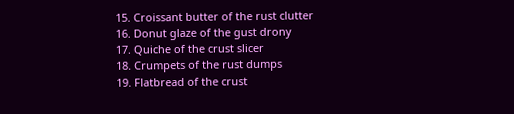15. Croissant butter of the rust clutter
16. Donut glaze of the gust drony
17. Quiche of the crust slicer
18. Crumpets of the rust dumps
19. Flatbread of the crust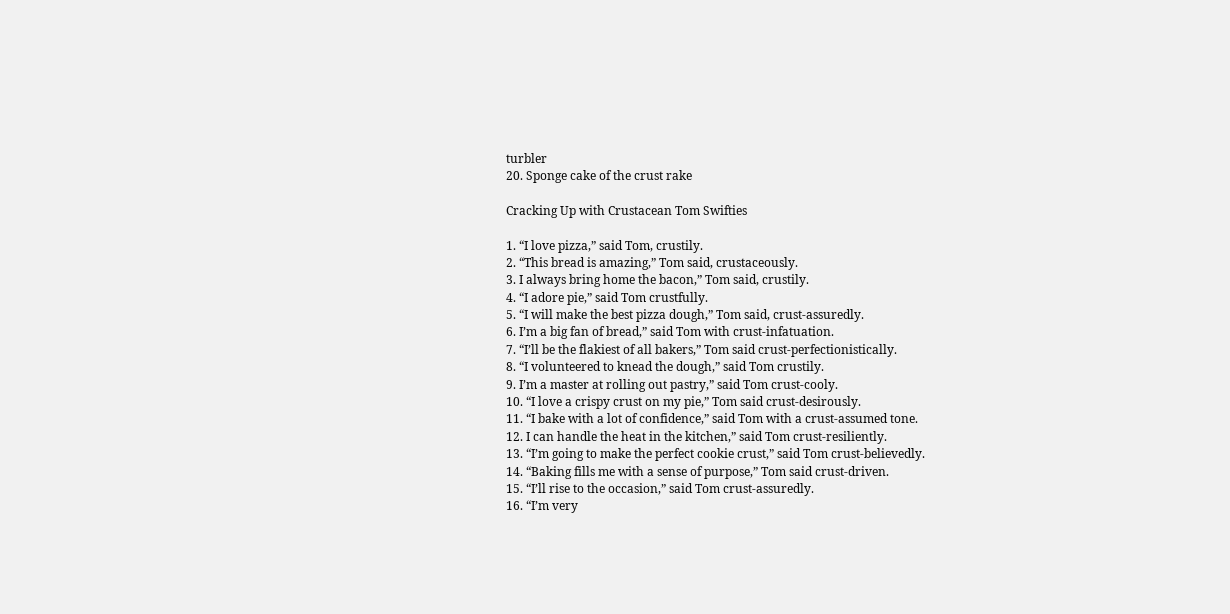turbler
20. Sponge cake of the crust rake

Cracking Up with Crustacean Tom Swifties

1. “I love pizza,” said Tom, crustily.
2. “This bread is amazing,” Tom said, crustaceously.
3. I always bring home the bacon,” Tom said, crustily.
4. “I adore pie,” said Tom crustfully.
5. “I will make the best pizza dough,” Tom said, crust-assuredly.
6. I’m a big fan of bread,” said Tom with crust-infatuation.
7. “I’ll be the flakiest of all bakers,” Tom said crust-perfectionistically.
8. “I volunteered to knead the dough,” said Tom crustily.
9. I’m a master at rolling out pastry,” said Tom crust-cooly.
10. “I love a crispy crust on my pie,” Tom said crust-desirously.
11. “I bake with a lot of confidence,” said Tom with a crust-assumed tone.
12. I can handle the heat in the kitchen,” said Tom crust-resiliently.
13. “I’m going to make the perfect cookie crust,” said Tom crust-believedly.
14. “Baking fills me with a sense of purpose,” Tom said crust-driven.
15. “I’ll rise to the occasion,” said Tom crust-assuredly.
16. “I’m very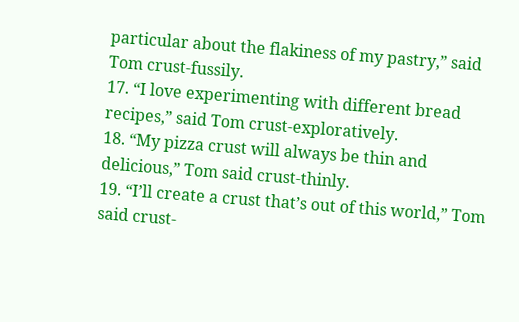particular about the flakiness of my pastry,” said Tom crust-fussily.
17. “I love experimenting with different bread recipes,” said Tom crust-exploratively.
18. “My pizza crust will always be thin and delicious,” Tom said crust-thinly.
19. “I’ll create a crust that’s out of this world,” Tom said crust-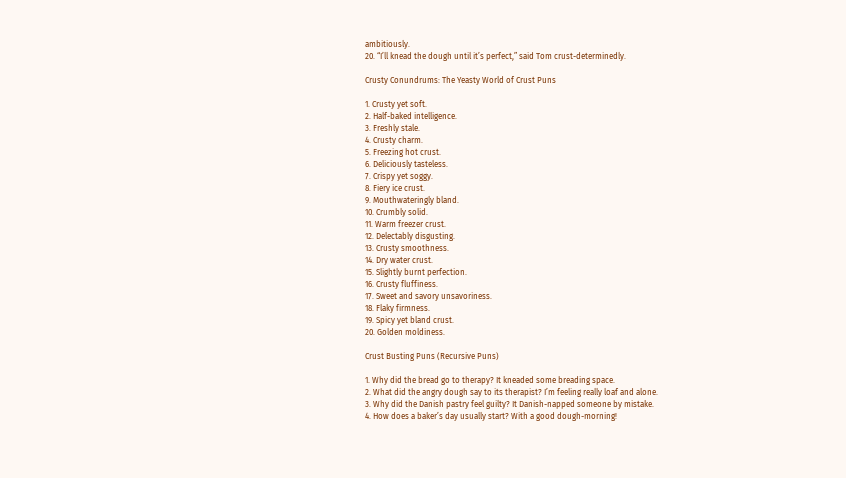ambitiously.
20. “I’ll knead the dough until it’s perfect,” said Tom crust-determinedly.

Crusty Conundrums: The Yeasty World of Crust Puns

1. Crusty yet soft.
2. Half-baked intelligence.
3. Freshly stale.
4. Crusty charm.
5. Freezing hot crust.
6. Deliciously tasteless.
7. Crispy yet soggy.
8. Fiery ice crust.
9. Mouthwateringly bland.
10. Crumbly solid.
11. Warm freezer crust.
12. Delectably disgusting.
13. Crusty smoothness.
14. Dry water crust.
15. Slightly burnt perfection.
16. Crusty fluffiness.
17. Sweet and savory unsavoriness.
18. Flaky firmness.
19. Spicy yet bland crust.
20. Golden moldiness.

Crust Busting Puns (Recursive Puns)

1. Why did the bread go to therapy? It kneaded some breading space.
2. What did the angry dough say to its therapist? I’m feeling really loaf and alone.
3. Why did the Danish pastry feel guilty? It Danish-napped someone by mistake.
4. How does a baker’s day usually start? With a good dough-morning!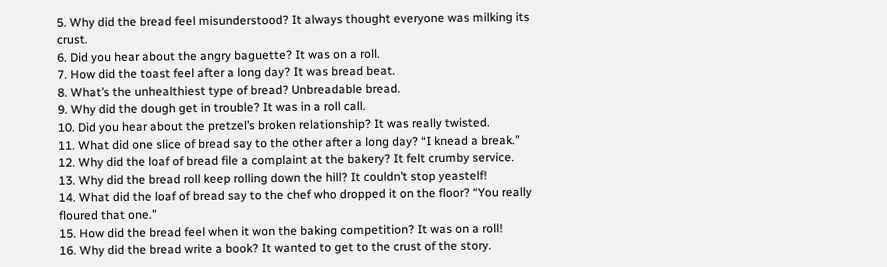5. Why did the bread feel misunderstood? It always thought everyone was milking its crust.
6. Did you hear about the angry baguette? It was on a roll.
7. How did the toast feel after a long day? It was bread beat.
8. What’s the unhealthiest type of bread? Unbreadable bread.
9. Why did the dough get in trouble? It was in a roll call.
10. Did you hear about the pretzel’s broken relationship? It was really twisted.
11. What did one slice of bread say to the other after a long day? “I knead a break.”
12. Why did the loaf of bread file a complaint at the bakery? It felt crumby service.
13. Why did the bread roll keep rolling down the hill? It couldn’t stop yeastelf!
14. What did the loaf of bread say to the chef who dropped it on the floor? “You really floured that one.”
15. How did the bread feel when it won the baking competition? It was on a roll!
16. Why did the bread write a book? It wanted to get to the crust of the story.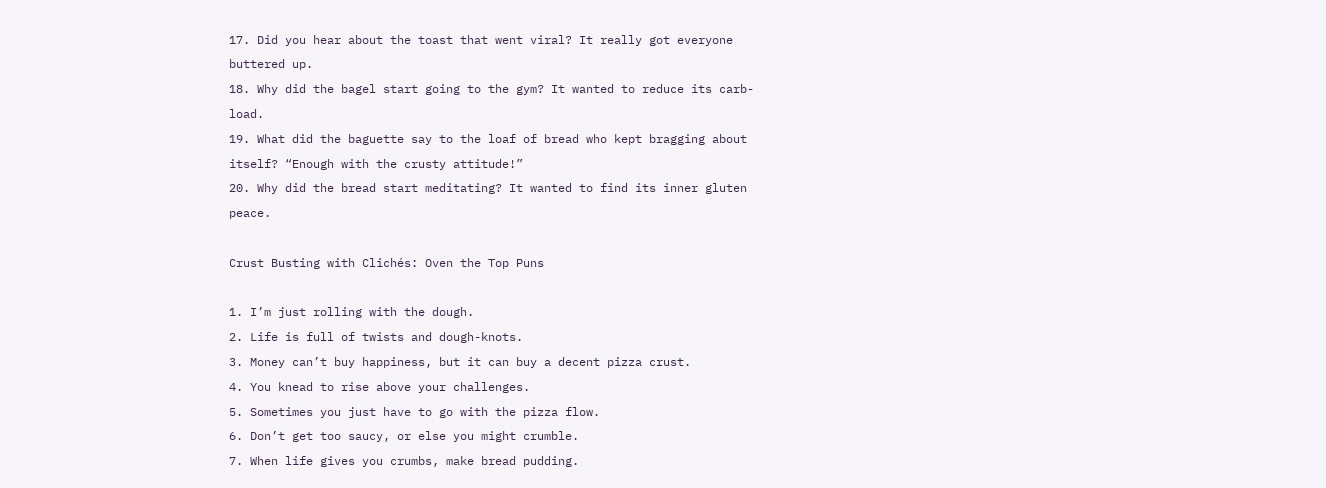17. Did you hear about the toast that went viral? It really got everyone buttered up.
18. Why did the bagel start going to the gym? It wanted to reduce its carb-load.
19. What did the baguette say to the loaf of bread who kept bragging about itself? “Enough with the crusty attitude!”
20. Why did the bread start meditating? It wanted to find its inner gluten peace.

Crust Busting with Clichés: Oven the Top Puns

1. I’m just rolling with the dough.
2. Life is full of twists and dough-knots.
3. Money can’t buy happiness, but it can buy a decent pizza crust.
4. You knead to rise above your challenges.
5. Sometimes you just have to go with the pizza flow.
6. Don’t get too saucy, or else you might crumble.
7. When life gives you crumbs, make bread pudding.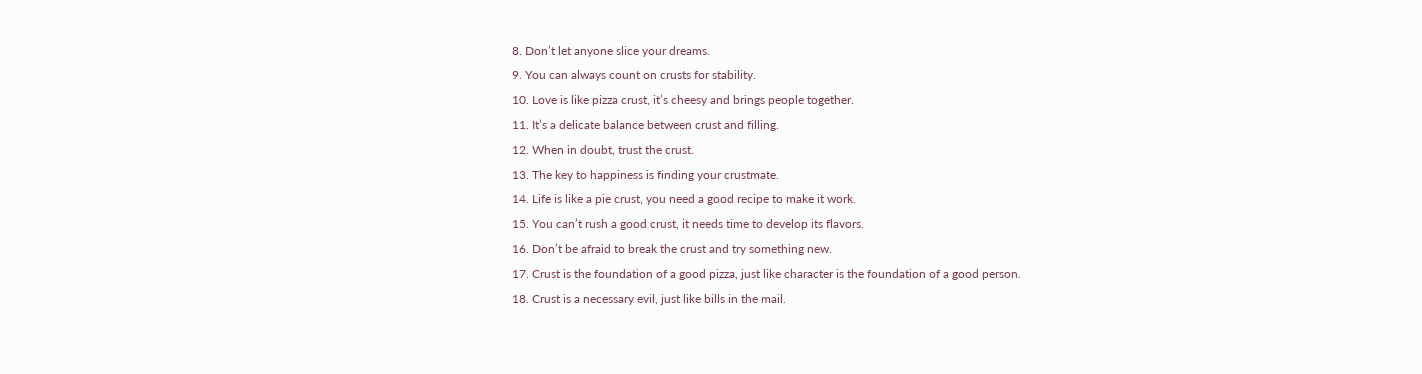8. Don’t let anyone slice your dreams.
9. You can always count on crusts for stability.
10. Love is like pizza crust, it’s cheesy and brings people together.
11. It’s a delicate balance between crust and filling.
12. When in doubt, trust the crust.
13. The key to happiness is finding your crustmate.
14. Life is like a pie crust, you need a good recipe to make it work.
15. You can’t rush a good crust, it needs time to develop its flavors.
16. Don’t be afraid to break the crust and try something new.
17. Crust is the foundation of a good pizza, just like character is the foundation of a good person.
18. Crust is a necessary evil, just like bills in the mail.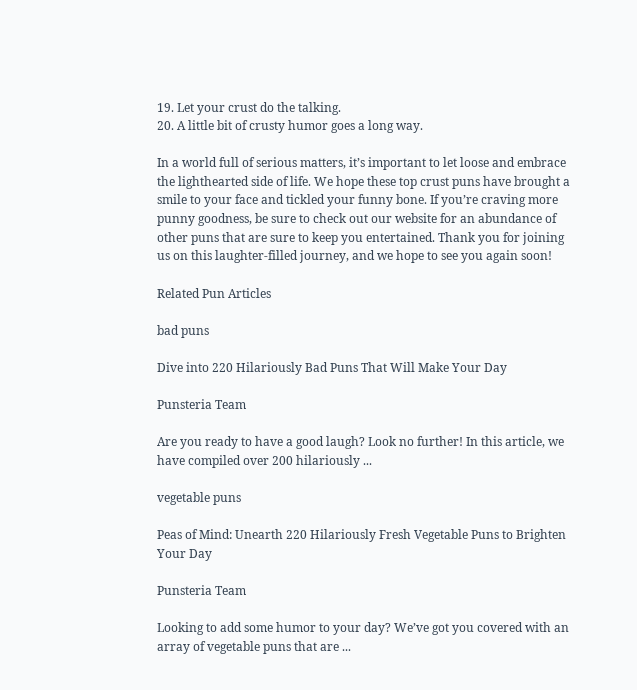19. Let your crust do the talking.
20. A little bit of crusty humor goes a long way.

In a world full of serious matters, it’s important to let loose and embrace the lighthearted side of life. We hope these top crust puns have brought a smile to your face and tickled your funny bone. If you’re craving more punny goodness, be sure to check out our website for an abundance of other puns that are sure to keep you entertained. Thank you for joining us on this laughter-filled journey, and we hope to see you again soon!

Related Pun Articles

bad puns

Dive into 220 Hilariously Bad Puns That Will Make Your Day

Punsteria Team

Are you ready to have a good laugh? Look no further! In this article, we have compiled over 200 hilariously ...

vegetable puns

Peas of Mind: Unearth 220 Hilariously Fresh Vegetable Puns to Brighten Your Day

Punsteria Team

Looking to add some humor to your day? We’ve got you covered with an array of vegetable puns that are ...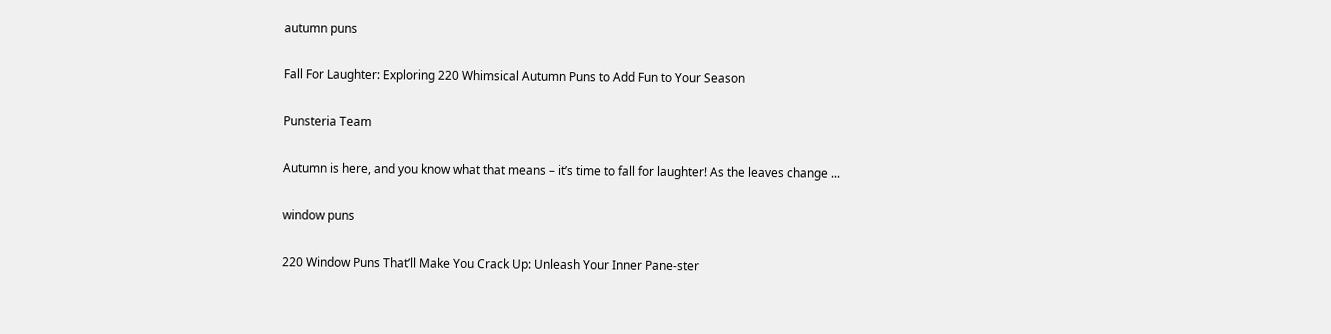autumn puns

Fall For Laughter: Exploring 220 Whimsical Autumn Puns to Add Fun to Your Season

Punsteria Team

Autumn is here, and you know what that means – it’s time to fall for laughter! As the leaves change ...

window puns

220 Window Puns That’ll Make You Crack Up: Unleash Your Inner Pane-ster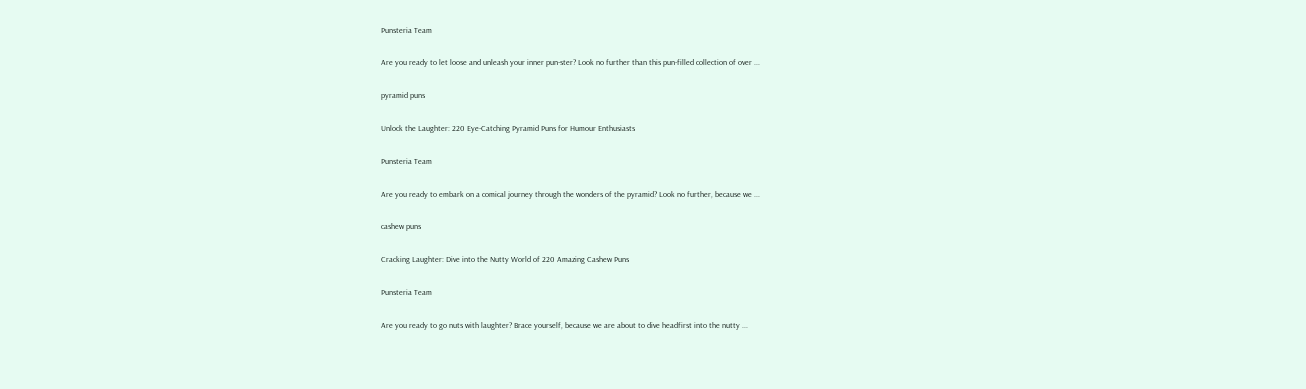Punsteria Team

Are you ready to let loose and unleash your inner pun-ster? Look no further than this pun-filled collection of over ...

pyramid puns

Unlock the Laughter: 220 Eye-Catching Pyramid Puns for Humour Enthusiasts

Punsteria Team

Are you ready to embark on a comical journey through the wonders of the pyramid? Look no further, because we ...

cashew puns

Cracking Laughter: Dive into the Nutty World of 220 Amazing Cashew Puns

Punsteria Team

Are you ready to go nuts with laughter? Brace yourself, because we are about to dive headfirst into the nutty ...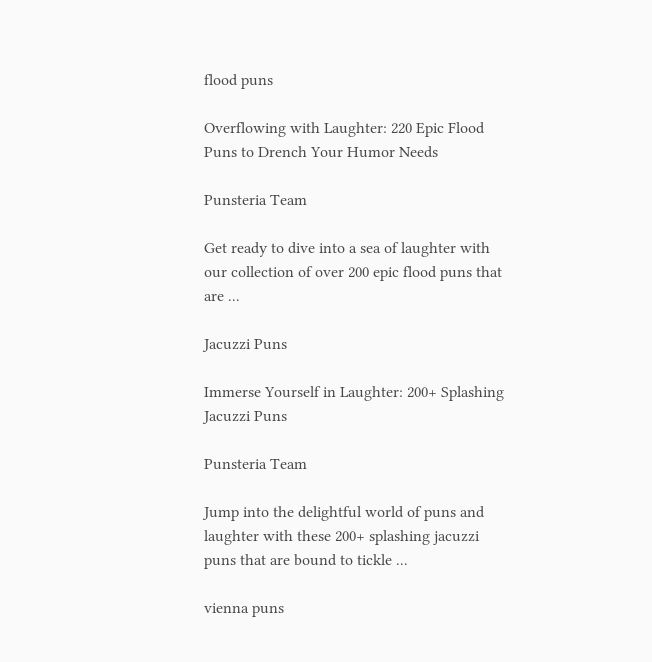flood puns

Overflowing with Laughter: 220 Epic Flood Puns to Drench Your Humor Needs

Punsteria Team

Get ready to dive into a sea of laughter with our collection of over 200 epic flood puns that are ...

Jacuzzi Puns

Immerse Yourself in Laughter: 200+ Splashing Jacuzzi Puns

Punsteria Team

Jump into the delightful world of puns and laughter with these 200+ splashing jacuzzi puns that are bound to tickle ...

vienna puns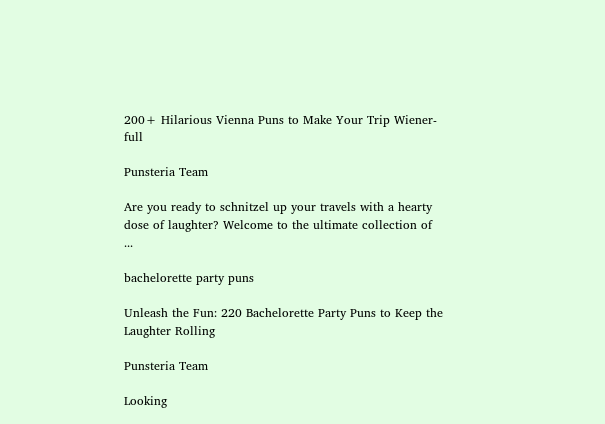200+ Hilarious Vienna Puns to Make Your Trip Wiener-full

Punsteria Team

Are you ready to schnitzel up your travels with a hearty dose of laughter? Welcome to the ultimate collection of ...

bachelorette party puns

Unleash the Fun: 220 Bachelorette Party Puns to Keep the Laughter Rolling

Punsteria Team

Looking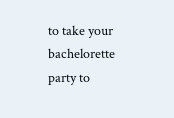to take your bachelorette party to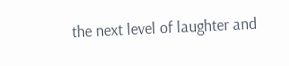the next level of laughter and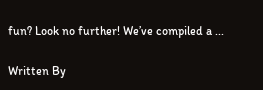fun? Look no further! We’ve compiled a ...

Written By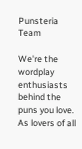Punsteria Team

We're the wordplay enthusiasts behind the puns you love. As lovers of all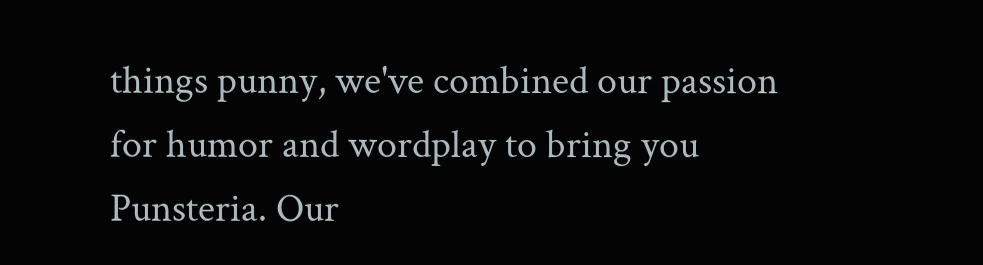things punny, we've combined our passion for humor and wordplay to bring you Punsteria. Our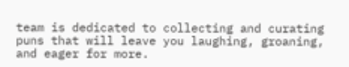team is dedicated to collecting and curating puns that will leave you laughing, groaning, and eager for more.